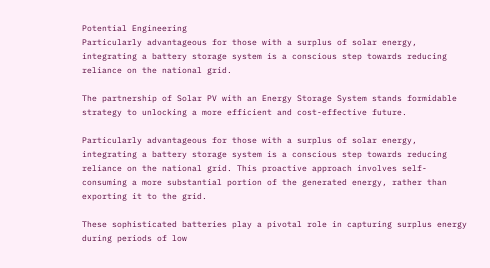Potential Engineering
Particularly advantageous for those with a surplus of solar energy, integrating a battery storage system is a conscious step towards reducing reliance on the national grid.

The partnership of Solar PV with an Energy Storage System stands formidable strategy to unlocking a more efficient and cost-effective future.

Particularly advantageous for those with a surplus of solar energy, integrating a battery storage system is a conscious step towards reducing reliance on the national grid. This proactive approach involves self-consuming a more substantial portion of the generated energy, rather than exporting it to the grid.

These sophisticated batteries play a pivotal role in capturing surplus energy during periods of low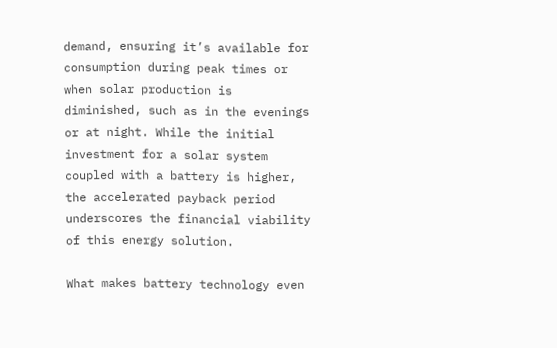demand, ensuring it’s available for consumption during peak times or when solar production is diminished, such as in the evenings or at night. While the initial investment for a solar system coupled with a battery is higher, the accelerated payback period underscores the financial viability of this energy solution.

What makes battery technology even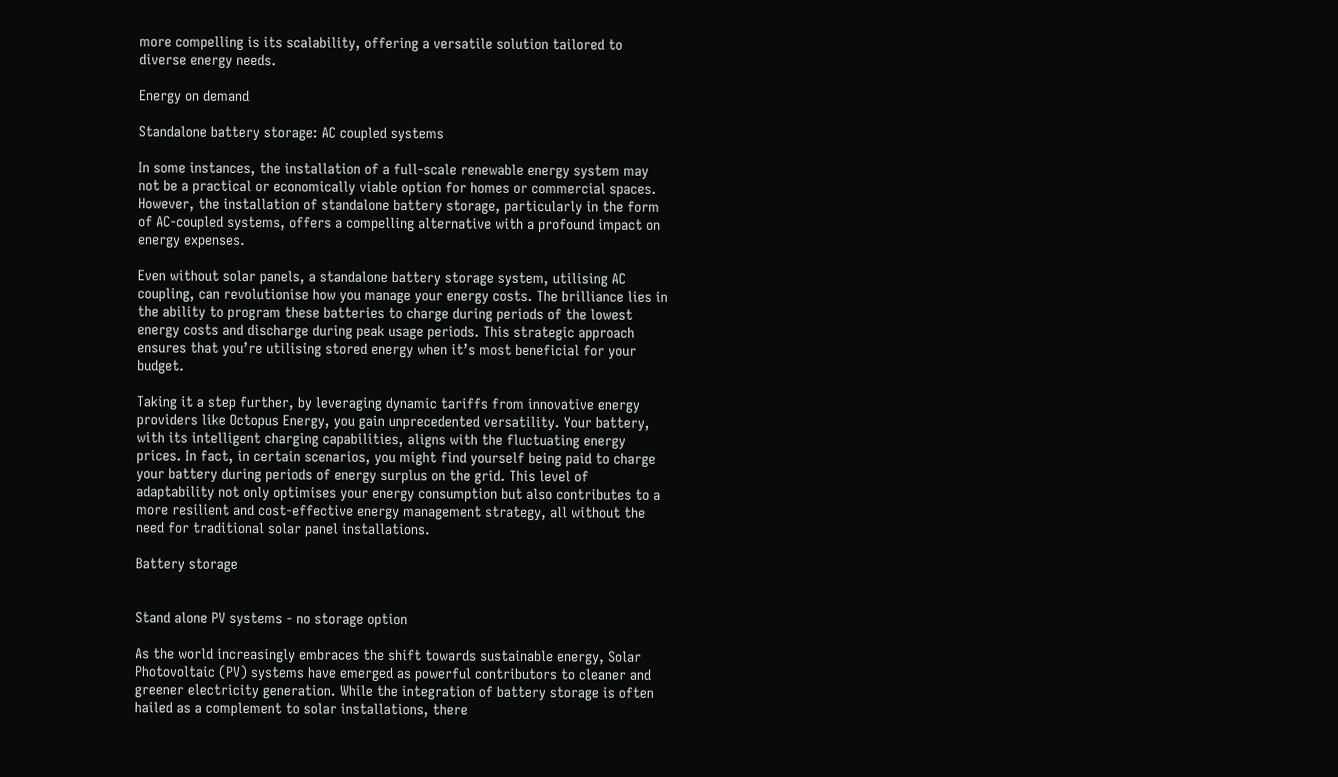more compelling is its scalability, offering a versatile solution tailored to diverse energy needs.

Energy on demand

Standalone battery storage: AC coupled systems

In some instances, the installation of a full-scale renewable energy system may not be a practical or economically viable option for homes or commercial spaces. However, the installation of standalone battery storage, particularly in the form of AC-coupled systems, offers a compelling alternative with a profound impact on energy expenses.

Even without solar panels, a standalone battery storage system, utilising AC coupling, can revolutionise how you manage your energy costs. The brilliance lies in the ability to program these batteries to charge during periods of the lowest energy costs and discharge during peak usage periods. This strategic approach ensures that you’re utilising stored energy when it’s most beneficial for your budget.

Taking it a step further, by leveraging dynamic tariffs from innovative energy providers like Octopus Energy, you gain unprecedented versatility. Your battery, with its intelligent charging capabilities, aligns with the fluctuating energy prices. In fact, in certain scenarios, you might find yourself being paid to charge your battery during periods of energy surplus on the grid. This level of adaptability not only optimises your energy consumption but also contributes to a more resilient and cost-effective energy management strategy, all without the need for traditional solar panel installations.

Battery storage


Stand alone PV systems - no storage option

As the world increasingly embraces the shift towards sustainable energy, Solar Photovoltaic (PV) systems have emerged as powerful contributors to cleaner and greener electricity generation. While the integration of battery storage is often hailed as a complement to solar installations, there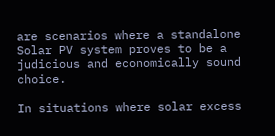are scenarios where a standalone Solar PV system proves to be a judicious and economically sound choice.

In situations where solar excess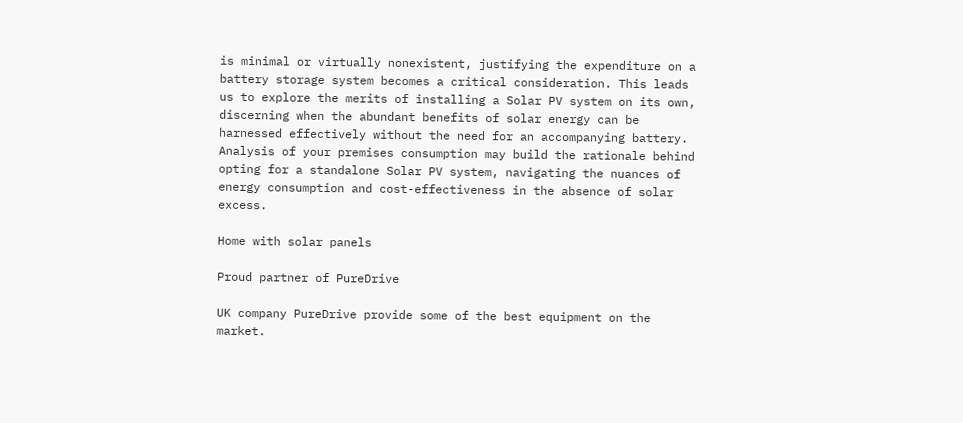is minimal or virtually nonexistent, justifying the expenditure on a battery storage system becomes a critical consideration. This leads us to explore the merits of installing a Solar PV system on its own, discerning when the abundant benefits of solar energy can be harnessed effectively without the need for an accompanying battery. Analysis of your premises consumption may build the rationale behind opting for a standalone Solar PV system, navigating the nuances of energy consumption and cost-effectiveness in the absence of solar excess.

Home with solar panels

Proud partner of PureDrive

UK company PureDrive provide some of the best equipment on the market.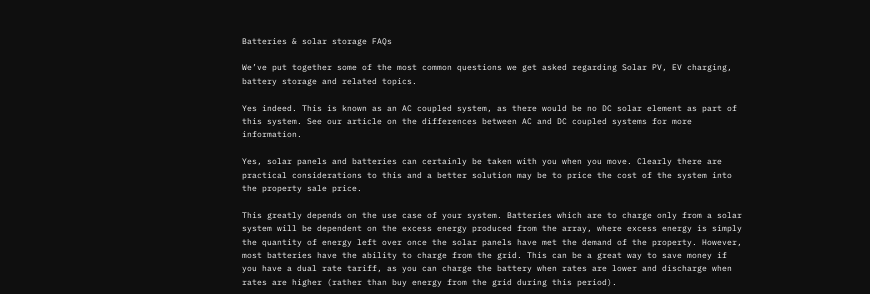Batteries & solar storage FAQs

We’ve put together some of the most common questions we get asked regarding Solar PV, EV charging, battery storage and related topics.

Yes indeed. This is known as an AC coupled system, as there would be no DC solar element as part of this system. See our article on the differences between AC and DC coupled systems for more information.

Yes, solar panels and batteries can certainly be taken with you when you move. Clearly there are practical considerations to this and a better solution may be to price the cost of the system into the property sale price.

This greatly depends on the use case of your system. Batteries which are to charge only from a solar system will be dependent on the excess energy produced from the array, where excess energy is simply the quantity of energy left over once the solar panels have met the demand of the property. However, most batteries have the ability to charge from the grid. This can be a great way to save money if you have a dual rate tariff, as you can charge the battery when rates are lower and discharge when rates are higher (rather than buy energy from the grid during this period).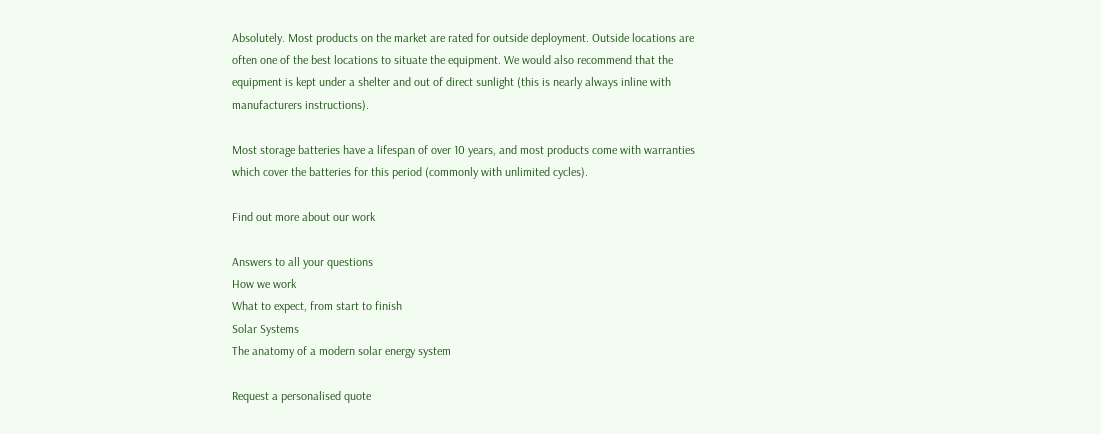Absolutely. Most products on the market are rated for outside deployment. Outside locations are often one of the best locations to situate the equipment. We would also recommend that the equipment is kept under a shelter and out of direct sunlight (this is nearly always inline with manufacturers instructions).

Most storage batteries have a lifespan of over 10 years, and most products come with warranties which cover the batteries for this period (commonly with unlimited cycles).

Find out more about our work

Answers to all your questions
How we work
What to expect, from start to finish
Solar Systems
The anatomy of a modern solar energy system

Request a personalised quote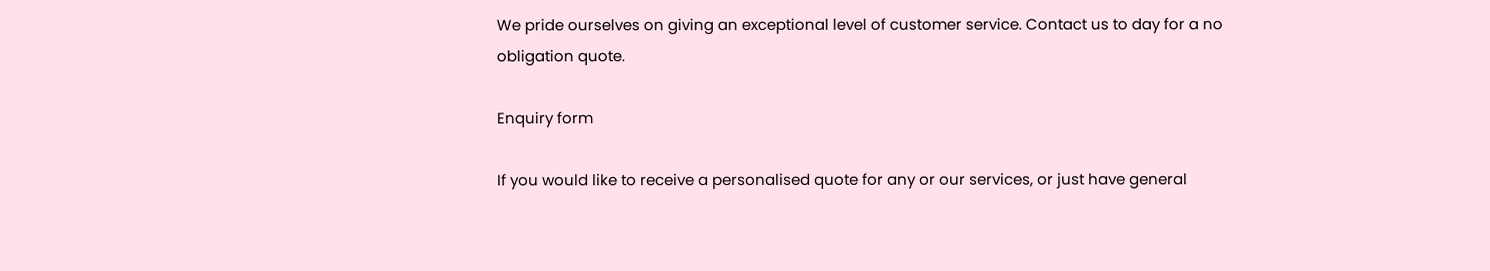We pride ourselves on giving an exceptional level of customer service. Contact us to day for a no obligation quote.

Enquiry form

If you would like to receive a personalised quote for any or our services, or just have general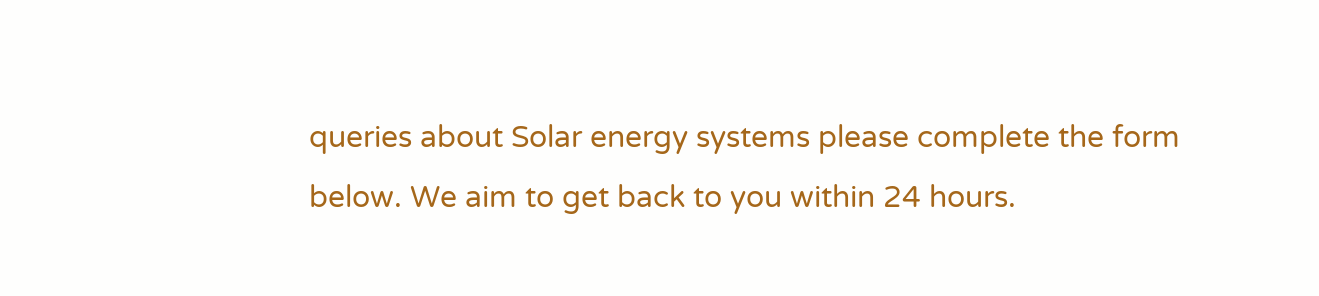queries about Solar energy systems please complete the form below. We aim to get back to you within 24 hours.